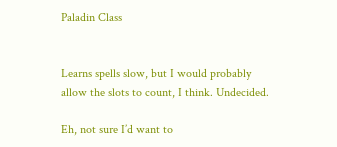Paladin Class


Learns spells slow, but I would probably allow the slots to count, I think. Undecided.

Eh, not sure I’d want to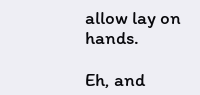allow lay on hands.

Eh, and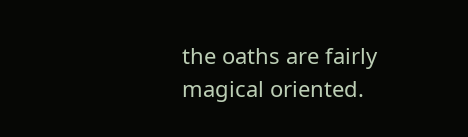the oaths are fairly magical oriented.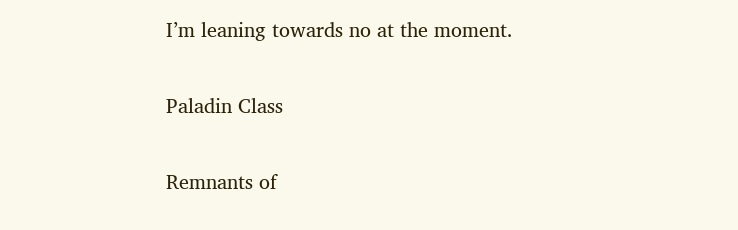I’m leaning towards no at the moment.

Paladin Class

Remnants of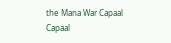the Mana War Capaal Capaal